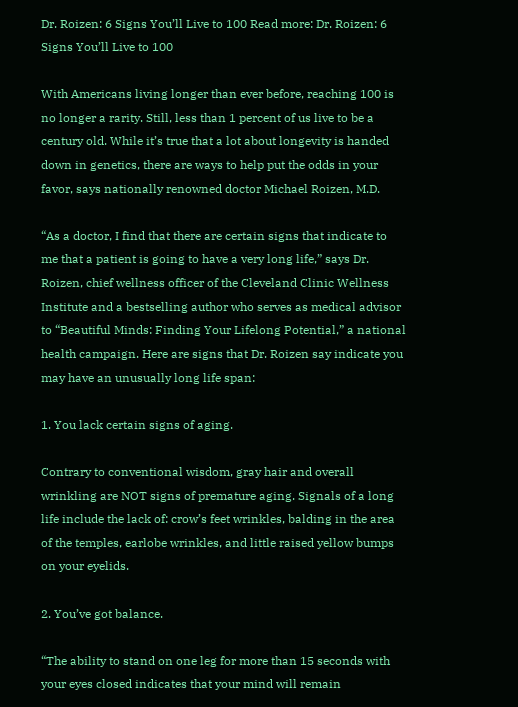Dr. Roizen: 6 Signs You’ll Live to 100 Read more: Dr. Roizen: 6 Signs You’ll Live to 100

With Americans living longer than ever before, reaching 100 is no longer a rarity. Still, less than 1 percent of us live to be a century old. While it’s true that a lot about longevity is handed down in genetics, there are ways to help put the odds in your favor, says nationally renowned doctor Michael Roizen, M.D.

“As a doctor, I find that there are certain signs that indicate to me that a patient is going to have a very long life,” says Dr. Roizen, chief wellness officer of the Cleveland Clinic Wellness Institute and a bestselling author who serves as medical advisor to “Beautiful Minds: Finding Your Lifelong Potential,” a national health campaign. Here are signs that Dr. Roizen say indicate you may have an unusually long life span:

1. You lack certain signs of aging.

Contrary to conventional wisdom, gray hair and overall wrinkling are NOT signs of premature aging. Signals of a long life include the lack of: crow’s feet wrinkles, balding in the area of the temples, earlobe wrinkles, and little raised yellow bumps on your eyelids.

2. You’ve got balance.

“The ability to stand on one leg for more than 15 seconds with your eyes closed indicates that your mind will remain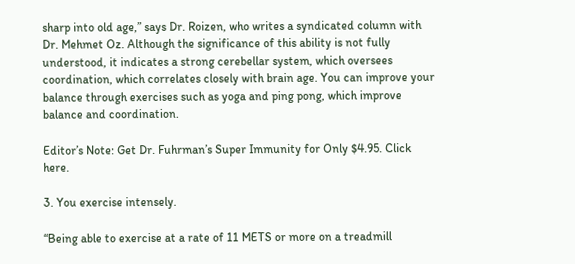sharp into old age,” says Dr. Roizen, who writes a syndicated column with Dr. Mehmet Oz. Although the significance of this ability is not fully understood, it indicates a strong cerebellar system, which oversees coordination, which correlates closely with brain age. You can improve your balance through exercises such as yoga and ping pong, which improve balance and coordination.

Editor’s Note: Get Dr. Fuhrman’s Super Immunity for Only $4.95. Click here.

3. You exercise intensely.

“Being able to exercise at a rate of 11 METS or more on a treadmill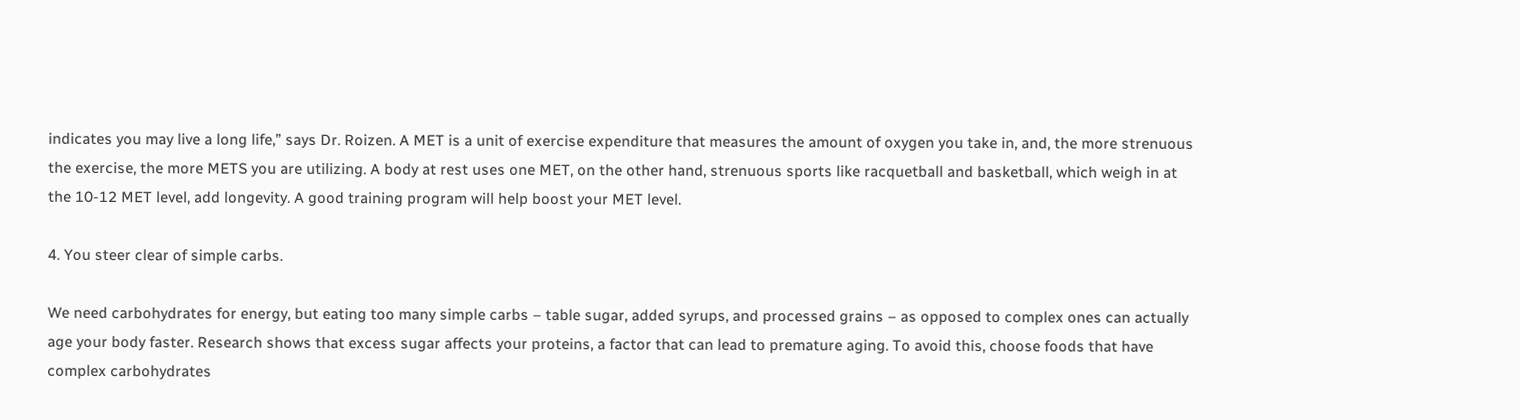indicates you may live a long life,” says Dr. Roizen. A MET is a unit of exercise expenditure that measures the amount of oxygen you take in, and, the more strenuous the exercise, the more METS you are utilizing. A body at rest uses one MET, on the other hand, strenuous sports like racquetball and basketball, which weigh in at the 10-12 MET level, add longevity. A good training program will help boost your MET level.

4. You steer clear of simple carbs.

We need carbohydrates for energy, but eating too many simple carbs – table sugar, added syrups, and processed grains – as opposed to complex ones can actually age your body faster. Research shows that excess sugar affects your proteins, a factor that can lead to premature aging. To avoid this, choose foods that have complex carbohydrates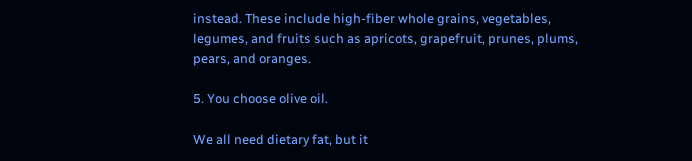instead. These include high-fiber whole grains, vegetables, legumes, and fruits such as apricots, grapefruit, prunes, plums, pears, and oranges.

5. You choose olive oil.

We all need dietary fat, but it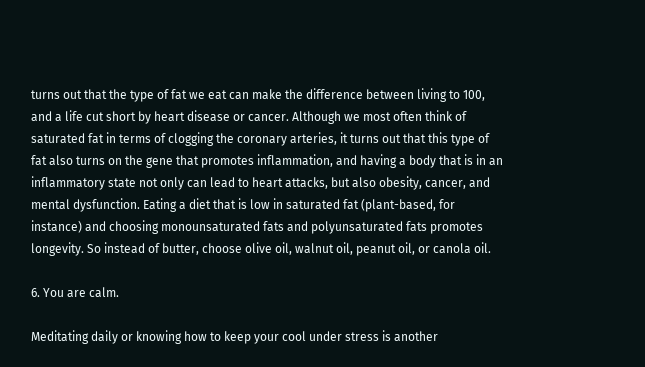turns out that the type of fat we eat can make the difference between living to 100, and a life cut short by heart disease or cancer. Although we most often think of saturated fat in terms of clogging the coronary arteries, it turns out that this type of fat also turns on the gene that promotes inflammation, and having a body that is in an inflammatory state not only can lead to heart attacks, but also obesity, cancer, and mental dysfunction. Eating a diet that is low in saturated fat (plant-based, for instance) and choosing monounsaturated fats and polyunsaturated fats promotes longevity. So instead of butter, choose olive oil, walnut oil, peanut oil, or canola oil.

6. You are calm.

Meditating daily or knowing how to keep your cool under stress is another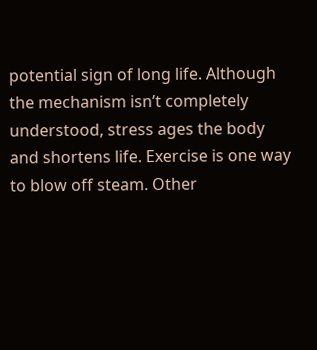potential sign of long life. Although the mechanism isn’t completely understood, stress ages the body and shortens life. Exercise is one way to blow off steam. Other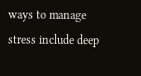ways to manage stress include deep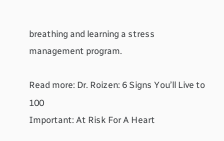breathing and learning a stress management program.

Read more: Dr. Roizen: 6 Signs You’ll Live to 100
Important: At Risk For A Heart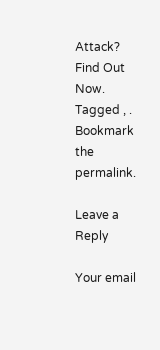Attack? Find Out Now.
Tagged , . Bookmark the permalink.

Leave a Reply

Your email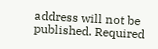address will not be published. Required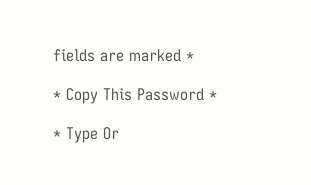fields are marked *

* Copy This Password *

* Type Or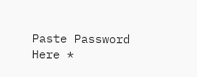Paste Password Here *